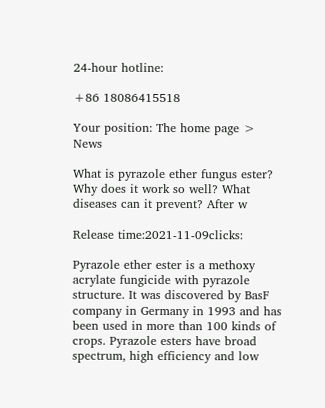24-hour hotline:

+86 18086415518

Your position: The home page > News

What is pyrazole ether fungus ester? Why does it work so well? What diseases can it prevent? After w

Release time:2021-11-09clicks:

Pyrazole ether ester is a methoxy acrylate fungicide with pyrazole structure. It was discovered by BasF company in Germany in 1993 and has been used in more than 100 kinds of crops. Pyrazole esters have broad spectrum, high efficiency and low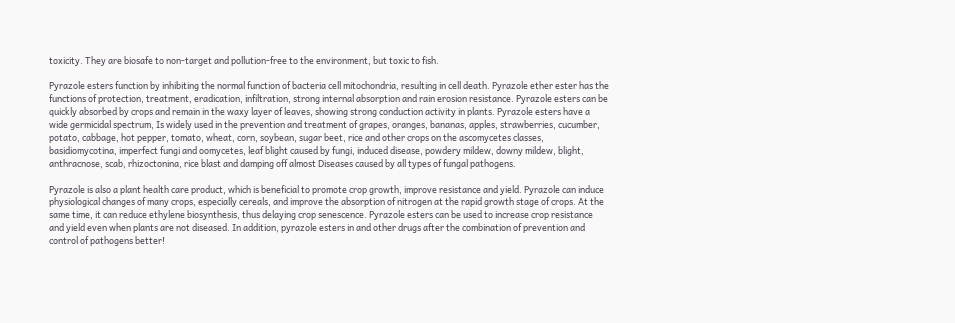toxicity. They are biosafe to non-target and pollution-free to the environment, but toxic to fish.

Pyrazole esters function by inhibiting the normal function of bacteria cell mitochondria, resulting in cell death. Pyrazole ether ester has the functions of protection, treatment, eradication, infiltration, strong internal absorption and rain erosion resistance. Pyrazole esters can be quickly absorbed by crops and remain in the waxy layer of leaves, showing strong conduction activity in plants. Pyrazole esters have a wide germicidal spectrum, Is widely used in the prevention and treatment of grapes, oranges, bananas, apples, strawberries, cucumber, potato, cabbage, hot pepper, tomato, wheat, corn, soybean, sugar beet, rice and other crops on the ascomycetes classes, basidiomycotina, imperfect fungi and oomycetes, leaf blight caused by fungi, induced disease, powdery mildew, downy mildew, blight, anthracnose, scab, rhizoctonina, rice blast and damping off almost Diseases caused by all types of fungal pathogens.

Pyrazole is also a plant health care product, which is beneficial to promote crop growth, improve resistance and yield. Pyrazole can induce physiological changes of many crops, especially cereals, and improve the absorption of nitrogen at the rapid growth stage of crops. At the same time, it can reduce ethylene biosynthesis, thus delaying crop senescence. Pyrazole esters can be used to increase crop resistance and yield even when plants are not diseased. In addition, pyrazole esters in and other drugs after the combination of prevention and control of pathogens better!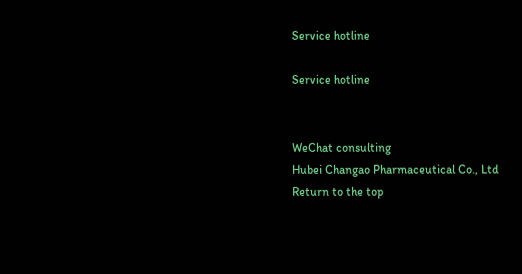Service hotline

Service hotline


WeChat consulting
Hubei Changao Pharmaceutical Co., Ltd
Return to the top